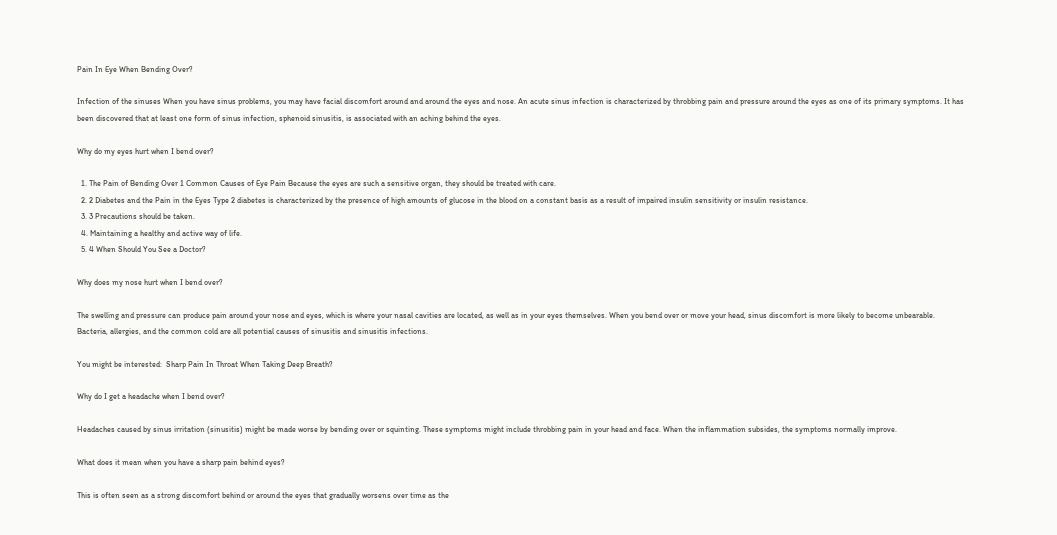Pain In Eye When Bending Over?

Infection of the sinuses When you have sinus problems, you may have facial discomfort around and around the eyes and nose. An acute sinus infection is characterized by throbbing pain and pressure around the eyes as one of its primary symptoms. It has been discovered that at least one form of sinus infection, sphenoid sinusitis, is associated with an aching behind the eyes.

Why do my eyes hurt when I bend over?

  1. The Pain of Bending Over 1 Common Causes of Eye Pain Because the eyes are such a sensitive organ, they should be treated with care.
  2. 2 Diabetes and the Pain in the Eyes Type 2 diabetes is characterized by the presence of high amounts of glucose in the blood on a constant basis as a result of impaired insulin sensitivity or insulin resistance.
  3. 3 Precautions should be taken.
  4. Maintaining a healthy and active way of life.
  5. 4 When Should You See a Doctor?

Why does my nose hurt when I bend over?

The swelling and pressure can produce pain around your nose and eyes, which is where your nasal cavities are located, as well as in your eyes themselves. When you bend over or move your head, sinus discomfort is more likely to become unbearable. Bacteria, allergies, and the common cold are all potential causes of sinusitis and sinusitis infections.

You might be interested:  Sharp Pain In Throat When Taking Deep Breath?

Why do I get a headache when I bend over?

Headaches caused by sinus irritation (sinusitis) might be made worse by bending over or squinting. These symptoms might include throbbing pain in your head and face. When the inflammation subsides, the symptoms normally improve.

What does it mean when you have a sharp pain behind eyes?

This is often seen as a strong discomfort behind or around the eyes that gradually worsens over time as the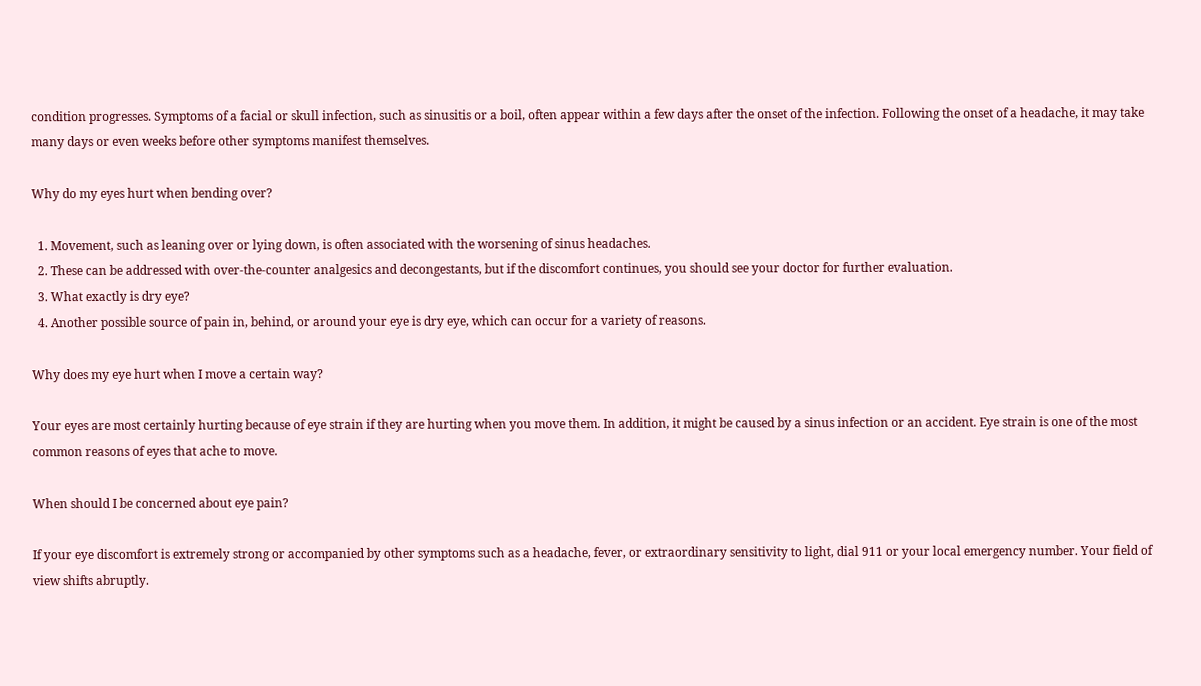condition progresses. Symptoms of a facial or skull infection, such as sinusitis or a boil, often appear within a few days after the onset of the infection. Following the onset of a headache, it may take many days or even weeks before other symptoms manifest themselves.

Why do my eyes hurt when bending over?

  1. Movement, such as leaning over or lying down, is often associated with the worsening of sinus headaches.
  2. These can be addressed with over-the-counter analgesics and decongestants, but if the discomfort continues, you should see your doctor for further evaluation.
  3. What exactly is dry eye?
  4. Another possible source of pain in, behind, or around your eye is dry eye, which can occur for a variety of reasons.

Why does my eye hurt when I move a certain way?

Your eyes are most certainly hurting because of eye strain if they are hurting when you move them. In addition, it might be caused by a sinus infection or an accident. Eye strain is one of the most common reasons of eyes that ache to move.

When should I be concerned about eye pain?

If your eye discomfort is extremely strong or accompanied by other symptoms such as a headache, fever, or extraordinary sensitivity to light, dial 911 or your local emergency number. Your field of view shifts abruptly.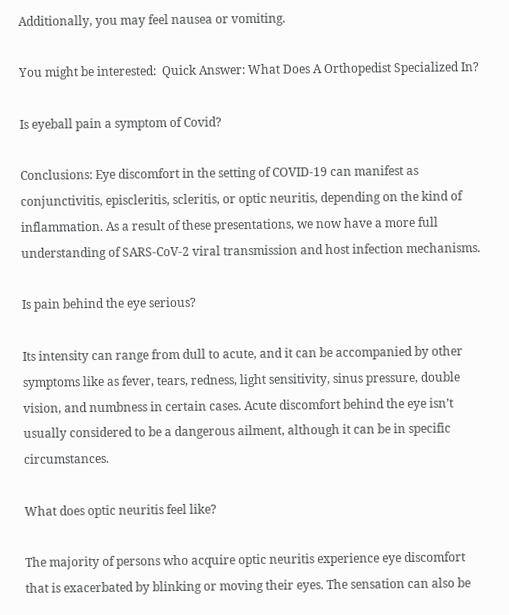Additionally, you may feel nausea or vomiting.

You might be interested:  Quick Answer: What Does A Orthopedist Specialized In?

Is eyeball pain a symptom of Covid?

Conclusions: Eye discomfort in the setting of COVID-19 can manifest as conjunctivitis, episcleritis, scleritis, or optic neuritis, depending on the kind of inflammation. As a result of these presentations, we now have a more full understanding of SARS-CoV-2 viral transmission and host infection mechanisms.

Is pain behind the eye serious?

Its intensity can range from dull to acute, and it can be accompanied by other symptoms like as fever, tears, redness, light sensitivity, sinus pressure, double vision, and numbness in certain cases. Acute discomfort behind the eye isn’t usually considered to be a dangerous ailment, although it can be in specific circumstances.

What does optic neuritis feel like?

The majority of persons who acquire optic neuritis experience eye discomfort that is exacerbated by blinking or moving their eyes. The sensation can also be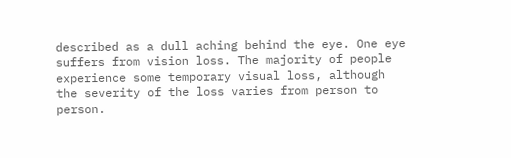described as a dull aching behind the eye. One eye suffers from vision loss. The majority of people experience some temporary visual loss, although the severity of the loss varies from person to person.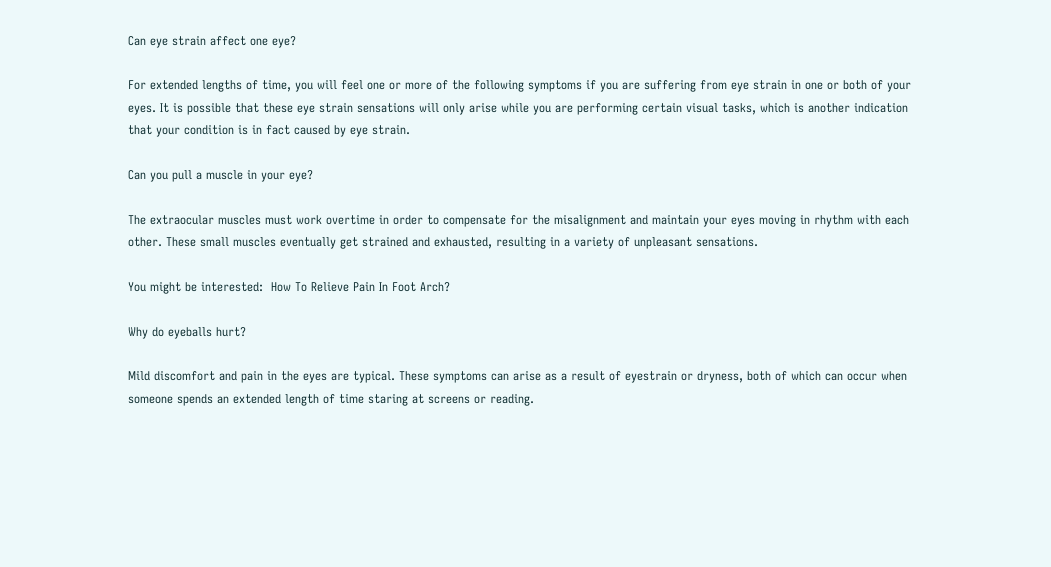Can eye strain affect one eye?

For extended lengths of time, you will feel one or more of the following symptoms if you are suffering from eye strain in one or both of your eyes. It is possible that these eye strain sensations will only arise while you are performing certain visual tasks, which is another indication that your condition is in fact caused by eye strain.

Can you pull a muscle in your eye?

The extraocular muscles must work overtime in order to compensate for the misalignment and maintain your eyes moving in rhythm with each other. These small muscles eventually get strained and exhausted, resulting in a variety of unpleasant sensations.

You might be interested:  How To Relieve Pain In Foot Arch?

Why do eyeballs hurt?

Mild discomfort and pain in the eyes are typical. These symptoms can arise as a result of eyestrain or dryness, both of which can occur when someone spends an extended length of time staring at screens or reading.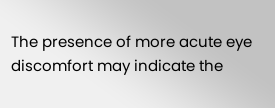The presence of more acute eye discomfort may indicate the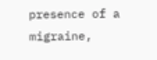presence of a migraine,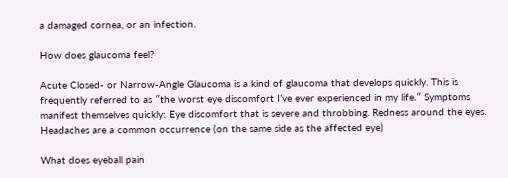a damaged cornea, or an infection.

How does glaucoma feel?

Acute Closed- or Narrow-Angle Glaucoma is a kind of glaucoma that develops quickly. This is frequently referred to as ″the worst eye discomfort I’ve ever experienced in my life.″ Symptoms manifest themselves quickly: Eye discomfort that is severe and throbbing. Redness around the eyes. Headaches are a common occurrence (on the same side as the affected eye)

What does eyeball pain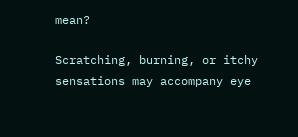mean?

Scratching, burning, or itchy sensations may accompany eye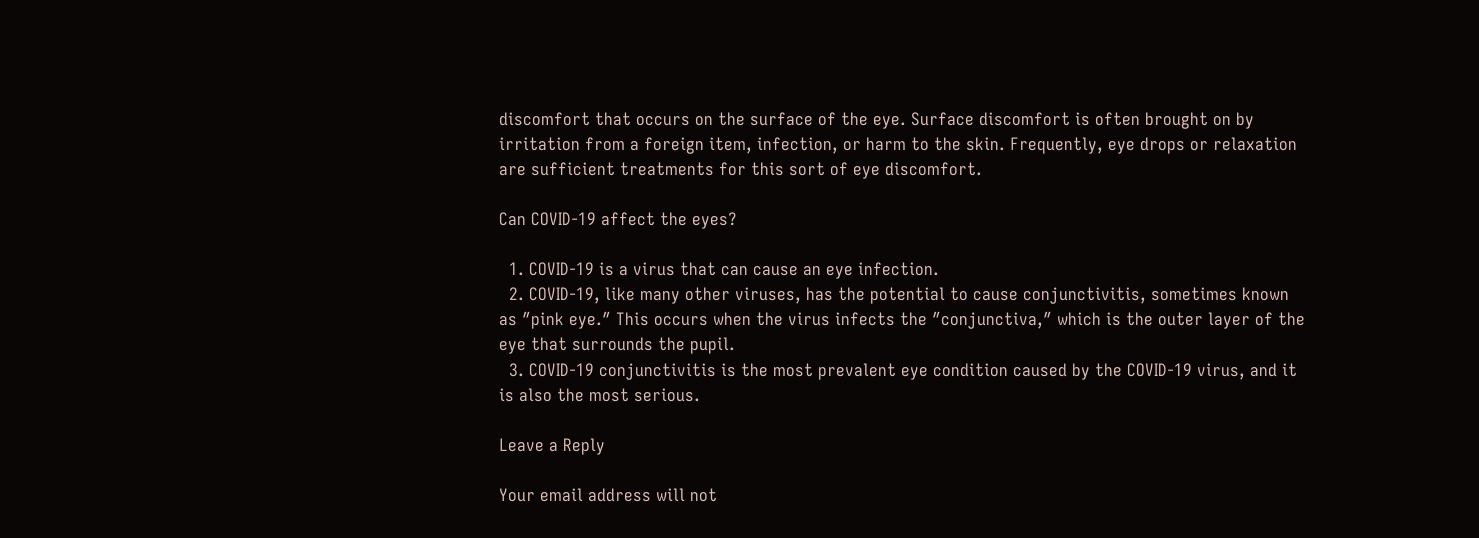discomfort that occurs on the surface of the eye. Surface discomfort is often brought on by irritation from a foreign item, infection, or harm to the skin. Frequently, eye drops or relaxation are sufficient treatments for this sort of eye discomfort.

Can COVID-19 affect the eyes?

  1. COVID-19 is a virus that can cause an eye infection.
  2. COVID-19, like many other viruses, has the potential to cause conjunctivitis, sometimes known as ″pink eye.″ This occurs when the virus infects the ″conjunctiva,″ which is the outer layer of the eye that surrounds the pupil.
  3. COVID-19 conjunctivitis is the most prevalent eye condition caused by the COVID-19 virus, and it is also the most serious.

Leave a Reply

Your email address will not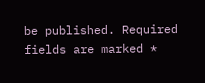be published. Required fields are marked *